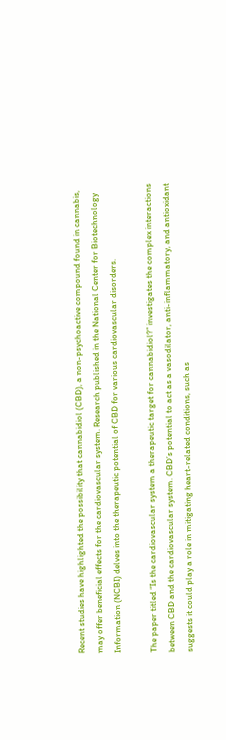Recent studies have highlighted the possibility that cannabidiol (CBD), a non-psychoactive compound found in cannabis, may offer beneficial effects for the cardiovascular system. Research published in the National Center for Biotechnology Information (NCBI) delves into the therapeutic potential of CBD for various cardiovascular disorders.

The paper titled “Is the cardiovascular system a therapeutic target for cannabidiol?” investigates the complex interactions between CBD and the cardiovascular system. CBD’s potential to act as a vasodilator, anti-inflammatory, and antioxidant suggests it could play a role in mitigating heart-related conditions, such as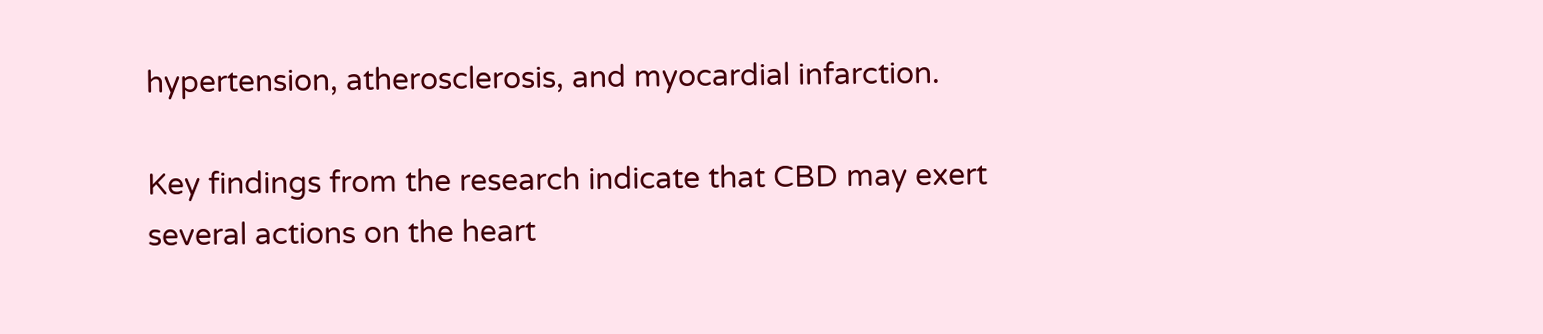hypertension, atherosclerosis, and myocardial infarction.

Key findings from the research indicate that CBD may exert several actions on the heart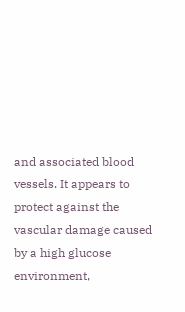and associated blood vessels. It appears to protect against the vascular damage caused by a high glucose environment,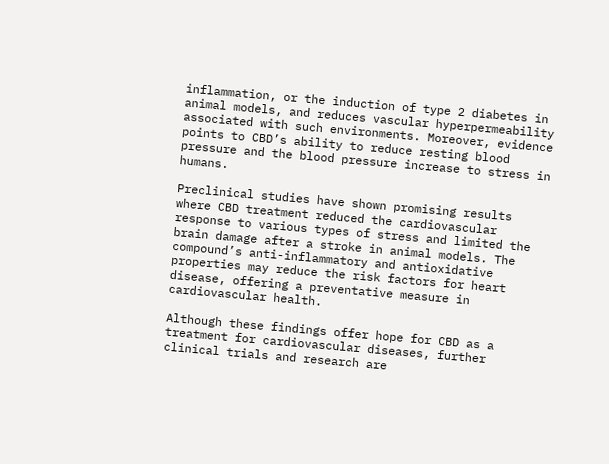inflammation, or the induction of type 2 diabetes in animal models, and reduces vascular hyperpermeability associated with such environments. Moreover, evidence points to CBD’s ability to reduce resting blood pressure and the blood pressure increase to stress in humans.

Preclinical studies have shown promising results where CBD treatment reduced the cardiovascular response to various types of stress and limited the brain damage after a stroke in animal models. The compound’s anti-inflammatory and antioxidative properties may reduce the risk factors for heart disease, offering a preventative measure in cardiovascular health.

Although these findings offer hope for CBD as a treatment for cardiovascular diseases, further clinical trials and research are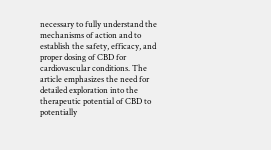necessary to fully understand the mechanisms of action and to establish the safety, efficacy, and proper dosing of CBD for cardiovascular conditions. The article emphasizes the need for detailed exploration into the therapeutic potential of CBD to potentially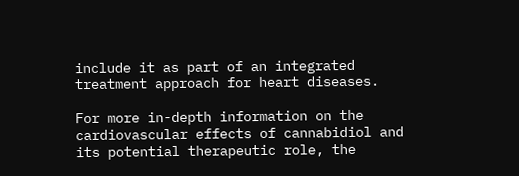include it as part of an integrated treatment approach for heart diseases.

For more in-depth information on the cardiovascular effects of cannabidiol and its potential therapeutic role, the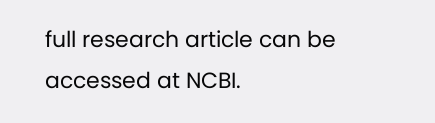full research article can be accessed at NCBI.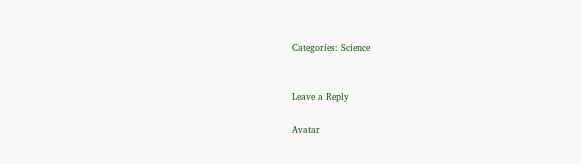Categories: Science


Leave a Reply

Avatar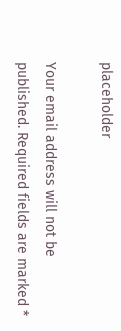placeholder

Your email address will not be published. Required fields are marked *